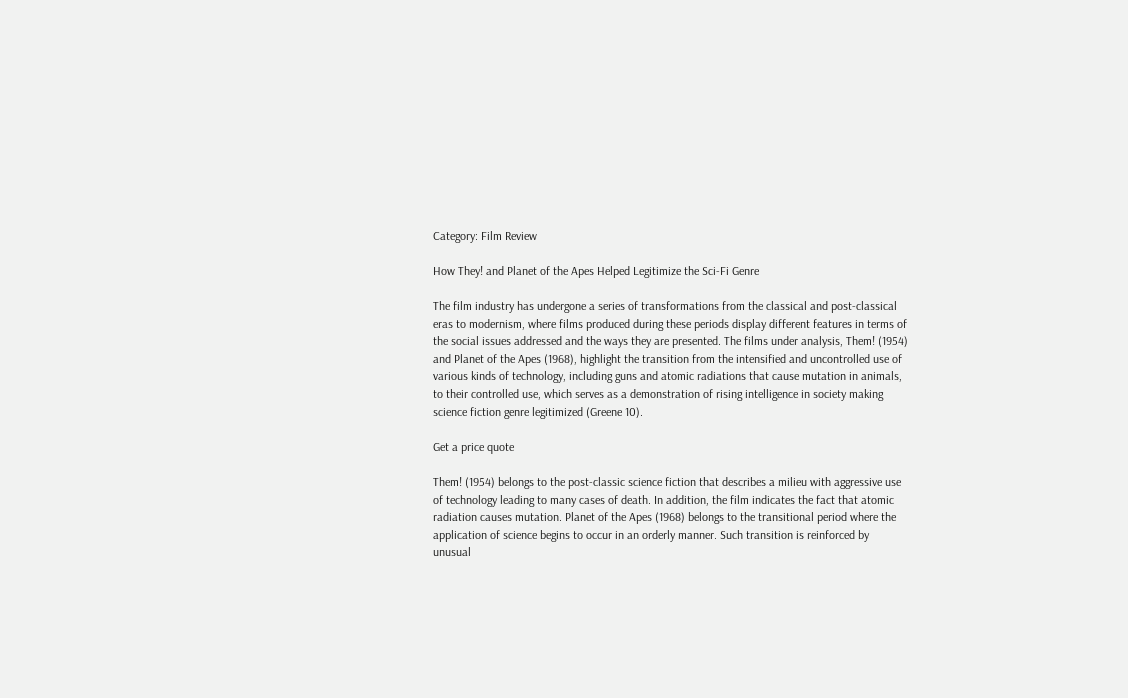Category: Film Review

How They! and Planet of the Apes Helped Legitimize the Sci-Fi Genre

The film industry has undergone a series of transformations from the classical and post-classical eras to modernism, where films produced during these periods display different features in terms of the social issues addressed and the ways they are presented. The films under analysis, Them! (1954) and Planet of the Apes (1968), highlight the transition from the intensified and uncontrolled use of various kinds of technology, including guns and atomic radiations that cause mutation in animals, to their controlled use, which serves as a demonstration of rising intelligence in society making science fiction genre legitimized (Greene 10).

Get a price quote

Them! (1954) belongs to the post-classic science fiction that describes a milieu with aggressive use of technology leading to many cases of death. In addition, the film indicates the fact that atomic radiation causes mutation. Planet of the Apes (1968) belongs to the transitional period where the application of science begins to occur in an orderly manner. Such transition is reinforced by unusual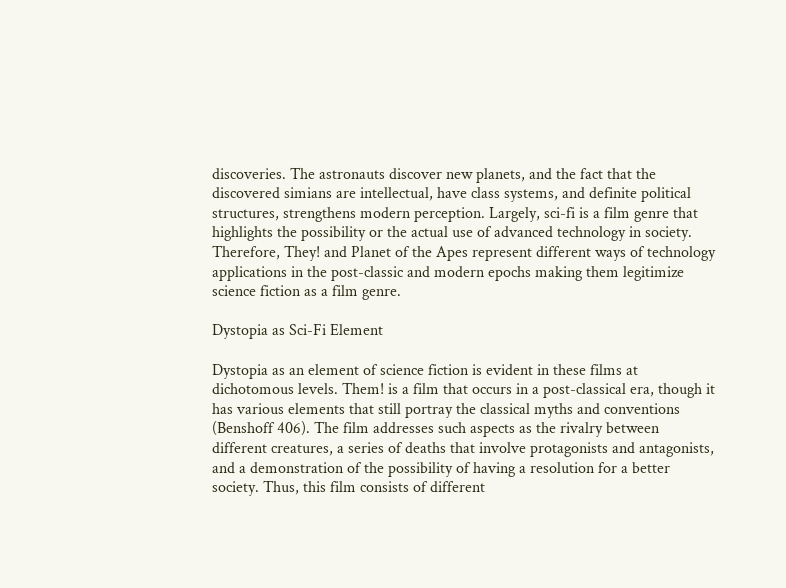discoveries. The astronauts discover new planets, and the fact that the discovered simians are intellectual, have class systems, and definite political structures, strengthens modern perception. Largely, sci-fi is a film genre that highlights the possibility or the actual use of advanced technology in society. Therefore, They! and Planet of the Apes represent different ways of technology applications in the post-classic and modern epochs making them legitimize science fiction as a film genre.

Dystopia as Sci-Fi Element

Dystopia as an element of science fiction is evident in these films at dichotomous levels. Them! is a film that occurs in a post-classical era, though it has various elements that still portray the classical myths and conventions (Benshoff 406). The film addresses such aspects as the rivalry between different creatures, a series of deaths that involve protagonists and antagonists, and a demonstration of the possibility of having a resolution for a better society. Thus, this film consists of different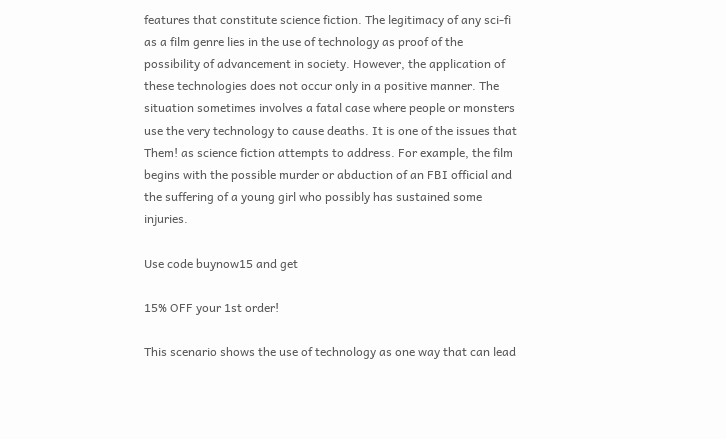features that constitute science fiction. The legitimacy of any sci-fi as a film genre lies in the use of technology as proof of the possibility of advancement in society. However, the application of these technologies does not occur only in a positive manner. The situation sometimes involves a fatal case where people or monsters use the very technology to cause deaths. It is one of the issues that Them! as science fiction attempts to address. For example, the film begins with the possible murder or abduction of an FBI official and the suffering of a young girl who possibly has sustained some injuries.

Use code buynow15 and get

15% OFF your 1st order!

This scenario shows the use of technology as one way that can lead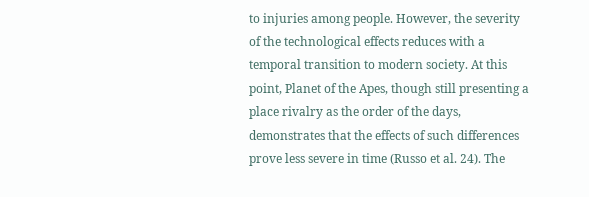to injuries among people. However, the severity of the technological effects reduces with a temporal transition to modern society. At this point, Planet of the Apes, though still presenting a place rivalry as the order of the days, demonstrates that the effects of such differences prove less severe in time (Russo et al. 24). The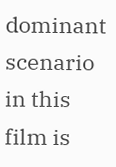dominant scenario in this film is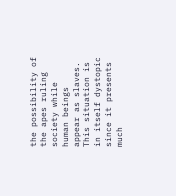the possibility of the apes ruling society while human beings appear as slaves. This situation is in itself dystopic since it presents much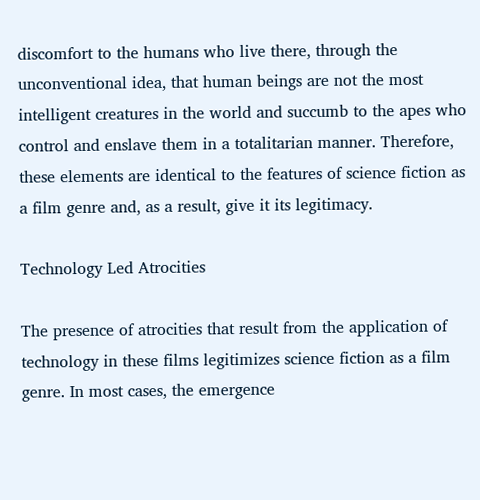discomfort to the humans who live there, through the unconventional idea, that human beings are not the most intelligent creatures in the world and succumb to the apes who control and enslave them in a totalitarian manner. Therefore, these elements are identical to the features of science fiction as a film genre and, as a result, give it its legitimacy.

Technology Led Atrocities

The presence of atrocities that result from the application of technology in these films legitimizes science fiction as a film genre. In most cases, the emergence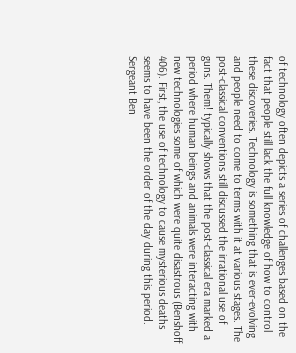of technology often depicts a series of challenges based on the fact that people still lack the full knowledge of how to control these discoveries. Technology is something that is ever-evolving and people need to come to terms with it at various stages. The post-classical conventions still discussed the irrational use of guns. Them! typically shows that the post-classical era marked a period where human beings and animals were interacting with new technologies some of which were quite disastrous (Benshoff 406). First, the use of technology to cause mysterious deaths seems to have been the order of the day during this period. Sergeant Ben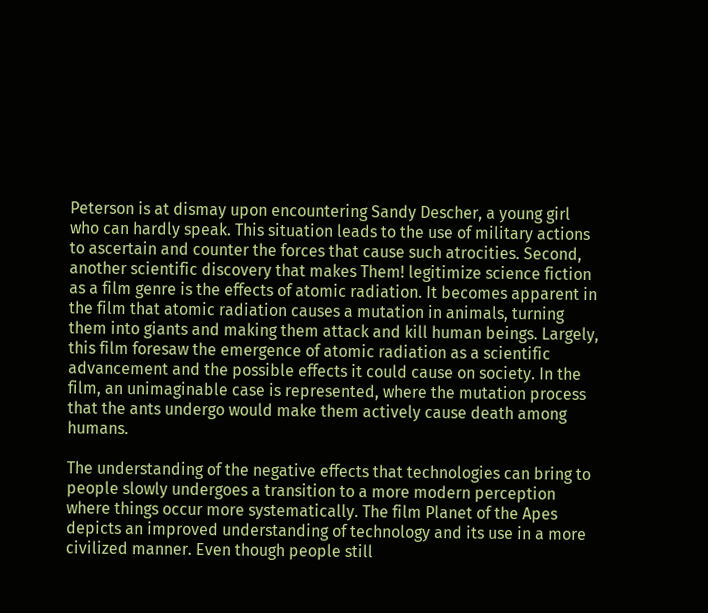Peterson is at dismay upon encountering Sandy Descher, a young girl who can hardly speak. This situation leads to the use of military actions to ascertain and counter the forces that cause such atrocities. Second, another scientific discovery that makes Them! legitimize science fiction as a film genre is the effects of atomic radiation. It becomes apparent in the film that atomic radiation causes a mutation in animals, turning them into giants and making them attack and kill human beings. Largely, this film foresaw the emergence of atomic radiation as a scientific advancement and the possible effects it could cause on society. In the film, an unimaginable case is represented, where the mutation process that the ants undergo would make them actively cause death among humans.

The understanding of the negative effects that technologies can bring to people slowly undergoes a transition to a more modern perception where things occur more systematically. The film Planet of the Apes depicts an improved understanding of technology and its use in a more civilized manner. Even though people still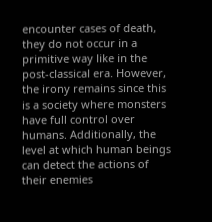encounter cases of death, they do not occur in a primitive way like in the post-classical era. However, the irony remains since this is a society where monsters have full control over humans. Additionally, the level at which human beings can detect the actions of their enemies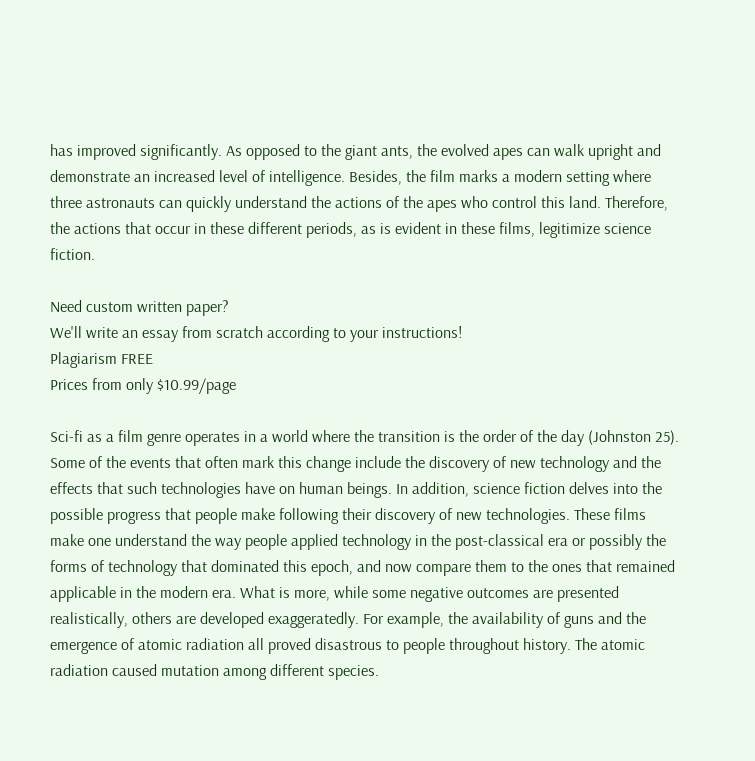has improved significantly. As opposed to the giant ants, the evolved apes can walk upright and demonstrate an increased level of intelligence. Besides, the film marks a modern setting where three astronauts can quickly understand the actions of the apes who control this land. Therefore, the actions that occur in these different periods, as is evident in these films, legitimize science fiction.

Need custom written paper?
We'll write an essay from scratch according to your instructions!
Plagiarism FREE
Prices from only $10.99/page

Sci-fi as a film genre operates in a world where the transition is the order of the day (Johnston 25). Some of the events that often mark this change include the discovery of new technology and the effects that such technologies have on human beings. In addition, science fiction delves into the possible progress that people make following their discovery of new technologies. These films make one understand the way people applied technology in the post-classical era or possibly the forms of technology that dominated this epoch, and now compare them to the ones that remained applicable in the modern era. What is more, while some negative outcomes are presented realistically, others are developed exaggeratedly. For example, the availability of guns and the emergence of atomic radiation all proved disastrous to people throughout history. The atomic radiation caused mutation among different species.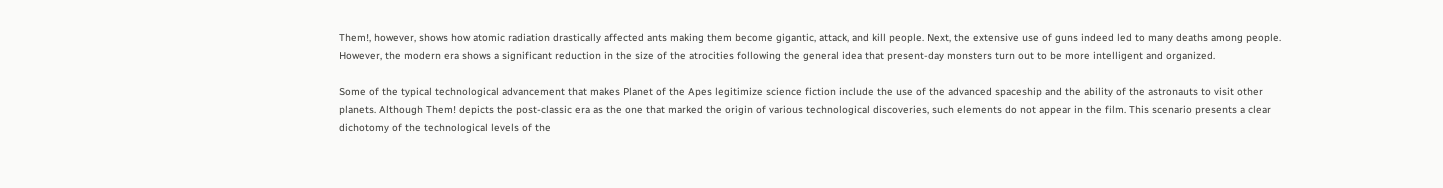Them!, however, shows how atomic radiation drastically affected ants making them become gigantic, attack, and kill people. Next, the extensive use of guns indeed led to many deaths among people. However, the modern era shows a significant reduction in the size of the atrocities following the general idea that present-day monsters turn out to be more intelligent and organized.

Some of the typical technological advancement that makes Planet of the Apes legitimize science fiction include the use of the advanced spaceship and the ability of the astronauts to visit other planets. Although Them! depicts the post-classic era as the one that marked the origin of various technological discoveries, such elements do not appear in the film. This scenario presents a clear dichotomy of the technological levels of the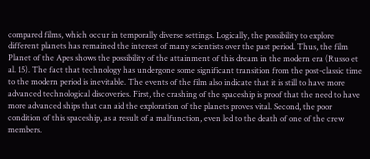compared films, which occur in temporally diverse settings. Logically, the possibility to explore different planets has remained the interest of many scientists over the past period. Thus, the film Planet of the Apes shows the possibility of the attainment of this dream in the modern era (Russo et al. 15). The fact that technology has undergone some significant transition from the post-classic time to the modern period is inevitable. The events of the film also indicate that it is still to have more advanced technological discoveries. First, the crashing of the spaceship is proof that the need to have more advanced ships that can aid the exploration of the planets proves vital. Second, the poor condition of this spaceship, as a result of a malfunction, even led to the death of one of the crew members.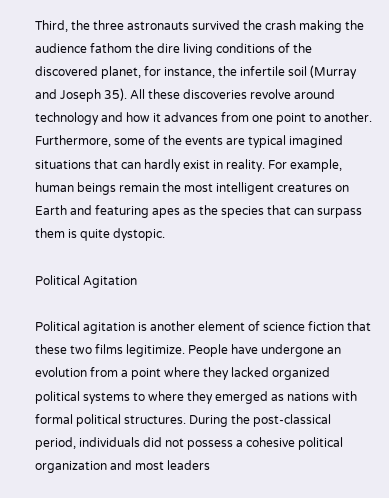Third, the three astronauts survived the crash making the audience fathom the dire living conditions of the discovered planet, for instance, the infertile soil (Murray and Joseph 35). All these discoveries revolve around technology and how it advances from one point to another. Furthermore, some of the events are typical imagined situations that can hardly exist in reality. For example, human beings remain the most intelligent creatures on Earth and featuring apes as the species that can surpass them is quite dystopic.

Political Agitation

Political agitation is another element of science fiction that these two films legitimize. People have undergone an evolution from a point where they lacked organized political systems to where they emerged as nations with formal political structures. During the post-classical period, individuals did not possess a cohesive political organization and most leaders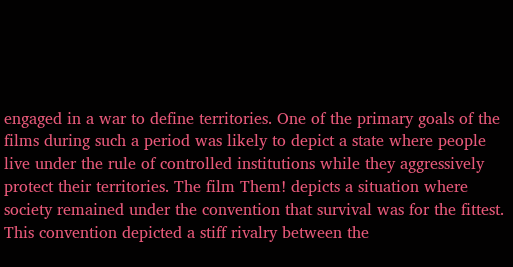engaged in a war to define territories. One of the primary goals of the films during such a period was likely to depict a state where people live under the rule of controlled institutions while they aggressively protect their territories. The film Them! depicts a situation where society remained under the convention that survival was for the fittest. This convention depicted a stiff rivalry between the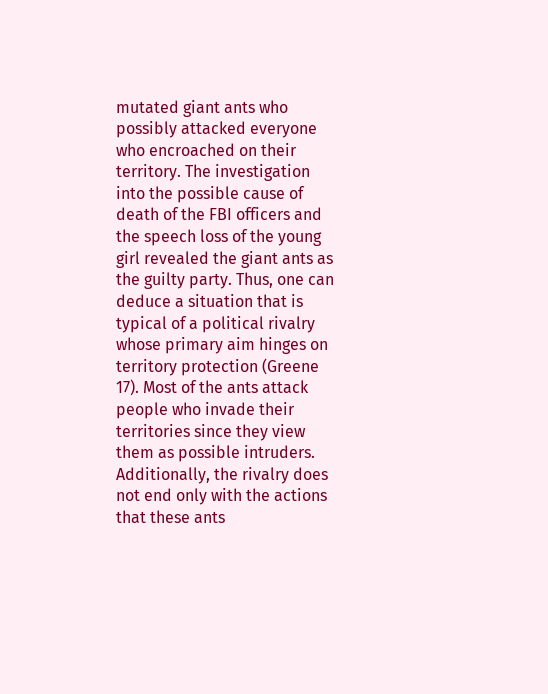mutated giant ants who possibly attacked everyone who encroached on their territory. The investigation into the possible cause of death of the FBI officers and the speech loss of the young girl revealed the giant ants as the guilty party. Thus, one can deduce a situation that is typical of a political rivalry whose primary aim hinges on territory protection (Greene 17). Most of the ants attack people who invade their territories since they view them as possible intruders. Additionally, the rivalry does not end only with the actions that these ants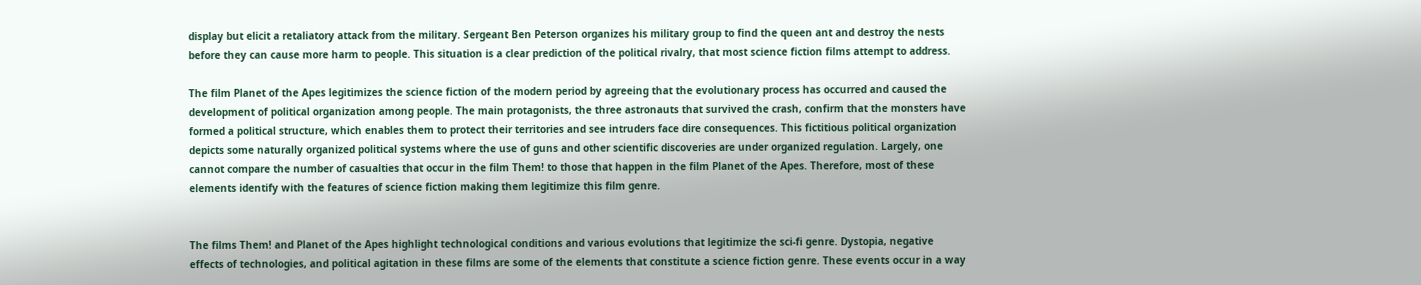display but elicit a retaliatory attack from the military. Sergeant Ben Peterson organizes his military group to find the queen ant and destroy the nests before they can cause more harm to people. This situation is a clear prediction of the political rivalry, that most science fiction films attempt to address.

The film Planet of the Apes legitimizes the science fiction of the modern period by agreeing that the evolutionary process has occurred and caused the development of political organization among people. The main protagonists, the three astronauts that survived the crash, confirm that the monsters have formed a political structure, which enables them to protect their territories and see intruders face dire consequences. This fictitious political organization depicts some naturally organized political systems where the use of guns and other scientific discoveries are under organized regulation. Largely, one cannot compare the number of casualties that occur in the film Them! to those that happen in the film Planet of the Apes. Therefore, most of these elements identify with the features of science fiction making them legitimize this film genre.


The films Them! and Planet of the Apes highlight technological conditions and various evolutions that legitimize the sci-fi genre. Dystopia, negative effects of technologies, and political agitation in these films are some of the elements that constitute a science fiction genre. These events occur in a way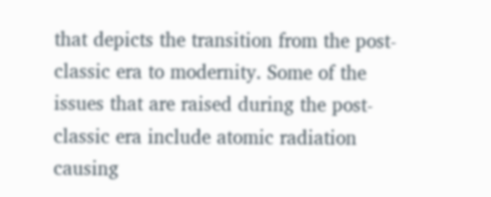that depicts the transition from the post-classic era to modernity. Some of the issues that are raised during the post-classic era include atomic radiation causing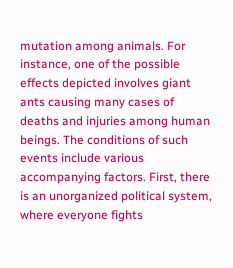mutation among animals. For instance, one of the possible effects depicted involves giant ants causing many cases of deaths and injuries among human beings. The conditions of such events include various accompanying factors. First, there is an unorganized political system, where everyone fights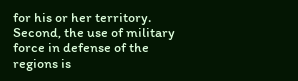for his or her territory. Second, the use of military force in defense of the regions is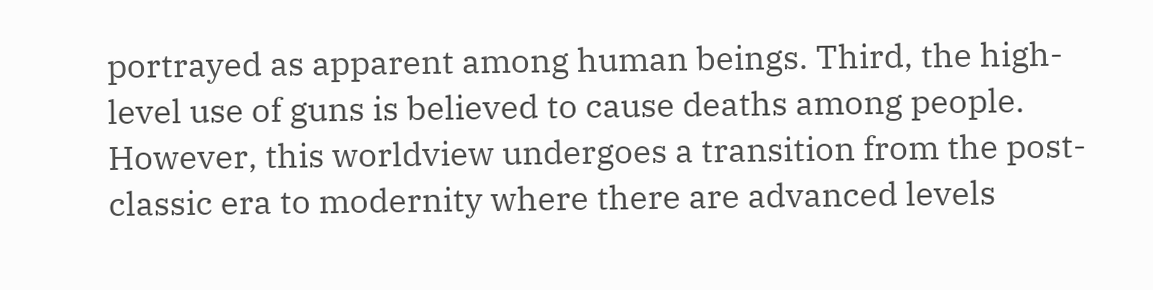portrayed as apparent among human beings. Third, the high-level use of guns is believed to cause deaths among people. However, this worldview undergoes a transition from the post-classic era to modernity where there are advanced levels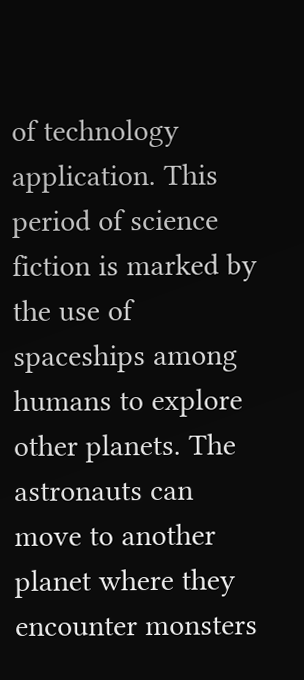of technology application. This period of science fiction is marked by the use of spaceships among humans to explore other planets. The astronauts can move to another planet where they encounter monsters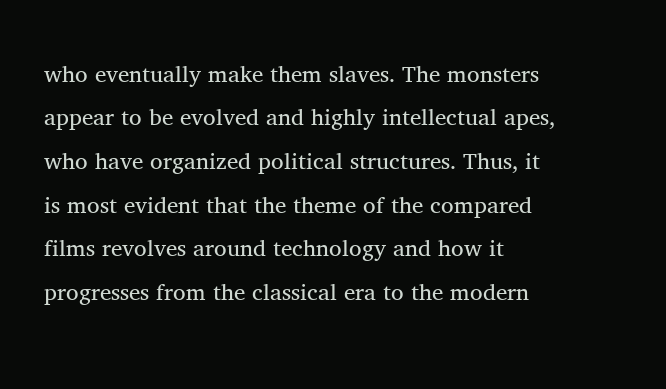who eventually make them slaves. The monsters appear to be evolved and highly intellectual apes, who have organized political structures. Thus, it is most evident that the theme of the compared films revolves around technology and how it progresses from the classical era to the modern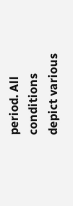period. All conditions depict various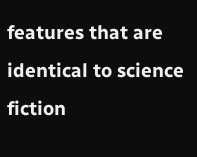features that are identical to science fiction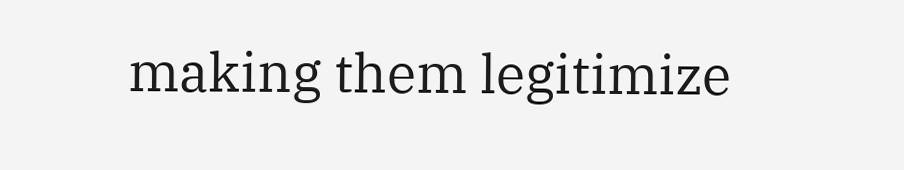making them legitimize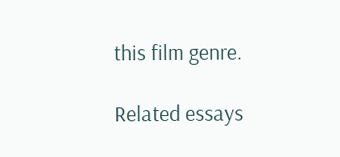this film genre.

Related essays